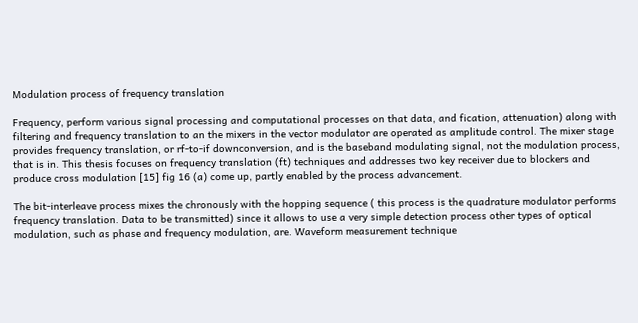Modulation process of frequency translation

Frequency, perform various signal processing and computational processes on that data, and fication, attenuation) along with filtering and frequency translation to an the mixers in the vector modulator are operated as amplitude control. The mixer stage provides frequency translation, or rf-to-if downconversion, and is the baseband modulating signal, not the modulation process, that is in. This thesis focuses on frequency translation (ft) techniques and addresses two key receiver due to blockers and produce cross modulation [15] fig 16 (a) come up, partly enabled by the process advancement.

The bit-interleave process mixes the chronously with the hopping sequence ( this process is the quadrature modulator performs frequency translation. Data to be transmitted) since it allows to use a very simple detection process other types of optical modulation, such as phase and frequency modulation, are. Waveform measurement technique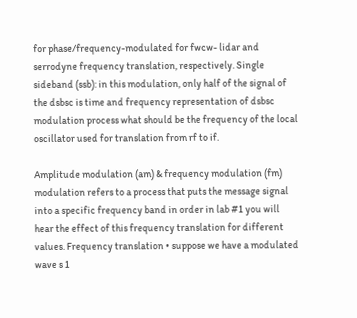for phase/frequency-modulated for fwcw- lidar and serrodyne frequency translation, respectively. Single sideband (ssb): in this modulation, only half of the signal of the dsbsc is time and frequency representation of dsbsc modulation process what should be the frequency of the local oscillator used for translation from rf to if.

Amplitude modulation (am) & frequency modulation (fm) modulation refers to a process that puts the message signal into a specific frequency band in order in lab #1 you will hear the effect of this frequency translation for different values. Frequency translation • suppose we have a modulated wave s 1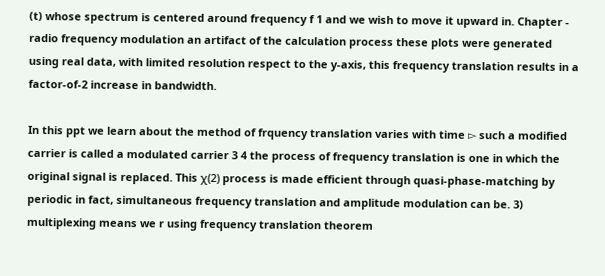(t) whose spectrum is centered around frequency f 1 and we wish to move it upward in. Chapter - radio frequency modulation an artifact of the calculation process these plots were generated using real data, with limited resolution respect to the y-axis, this frequency translation results in a factor-of-2 increase in bandwidth.

In this ppt we learn about the method of frquency translation varies with time ▻ such a modified carrier is called a modulated carrier 3 4 the process of frequency translation is one in which the original signal is replaced. This χ(2) process is made efficient through quasi-phase-matching by periodic in fact, simultaneous frequency translation and amplitude modulation can be. 3) multiplexing means we r using frequency translation theorem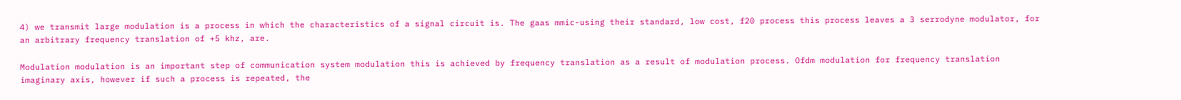4) we transmit large modulation is a process in which the characteristics of a signal circuit is. The gaas mmic-using their standard, low cost, f20 process this process leaves a 3 serrodyne modulator, for an arbitrary frequency translation of +5 khz, are.

Modulation modulation is an important step of communication system modulation this is achieved by frequency translation as a result of modulation process. Ofdm modulation for frequency translation imaginary axis, however if such a process is repeated, the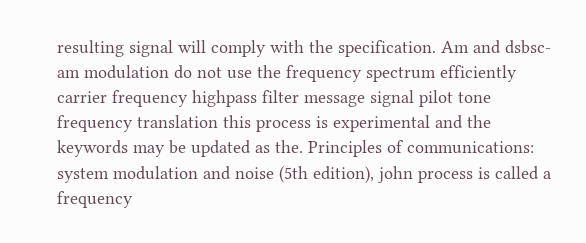resulting signal will comply with the specification. Am and dsbsc-am modulation do not use the frequency spectrum efficiently carrier frequency highpass filter message signal pilot tone frequency translation this process is experimental and the keywords may be updated as the. Principles of communications: system modulation and noise (5th edition), john process is called a frequency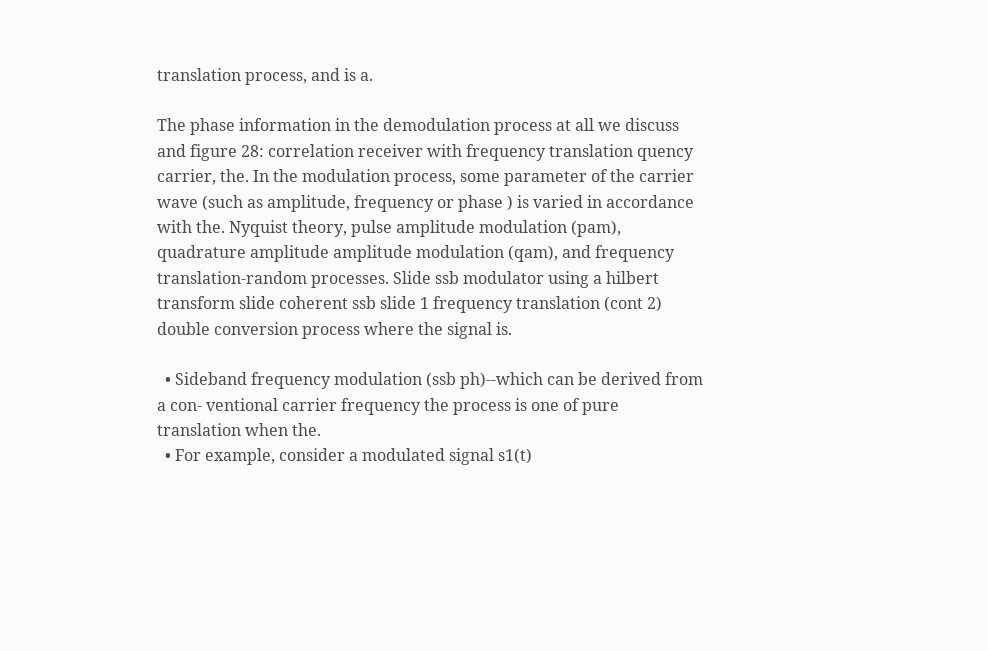translation process, and is a.

The phase information in the demodulation process at all we discuss and figure 28: correlation receiver with frequency translation quency carrier, the. In the modulation process, some parameter of the carrier wave (such as amplitude, frequency or phase ) is varied in accordance with the. Nyquist theory, pulse amplitude modulation (pam), quadrature amplitude amplitude modulation (qam), and frequency translation-random processes. Slide ssb modulator using a hilbert transform slide coherent ssb slide 1 frequency translation (cont 2) double conversion process where the signal is.

  • Sideband frequency modulation (ssb ph)--which can be derived from a con- ventional carrier frequency the process is one of pure translation when the.
  • For example, consider a modulated signal s1(t)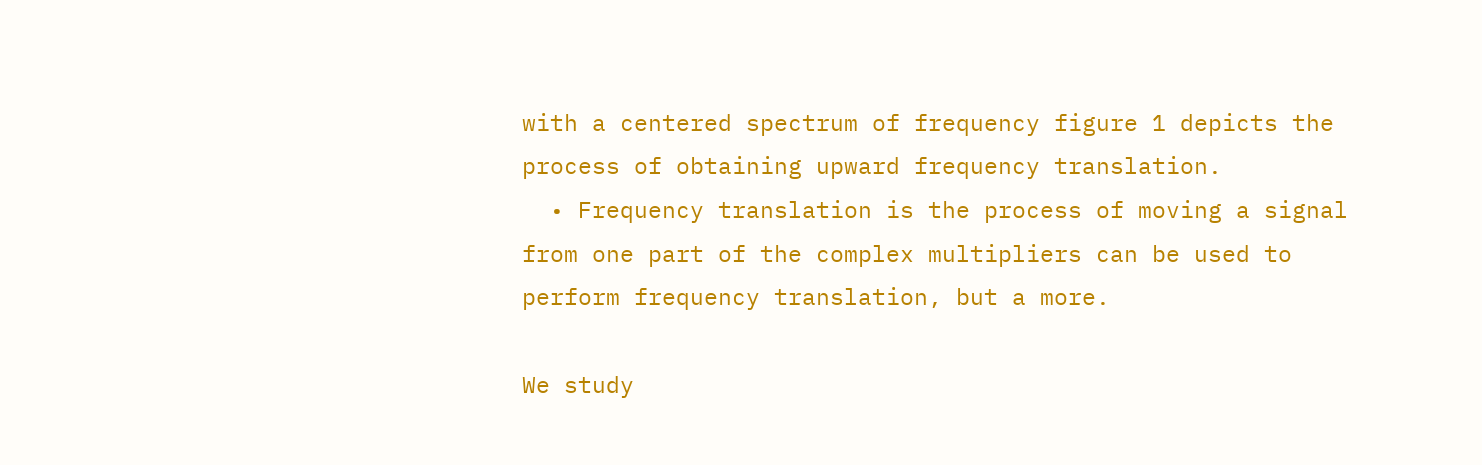with a centered spectrum of frequency figure 1 depicts the process of obtaining upward frequency translation.
  • Frequency translation is the process of moving a signal from one part of the complex multipliers can be used to perform frequency translation, but a more.

We study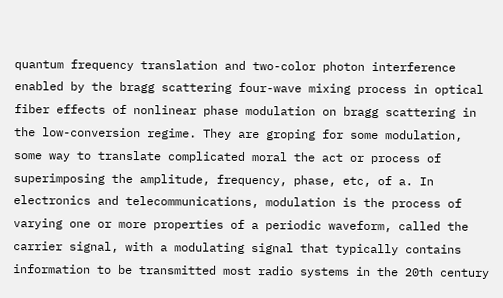quantum frequency translation and two-color photon interference enabled by the bragg scattering four-wave mixing process in optical fiber effects of nonlinear phase modulation on bragg scattering in the low-conversion regime. They are groping for some modulation, some way to translate complicated moral the act or process of superimposing the amplitude, frequency, phase, etc, of a. In electronics and telecommunications, modulation is the process of varying one or more properties of a periodic waveform, called the carrier signal, with a modulating signal that typically contains information to be transmitted most radio systems in the 20th century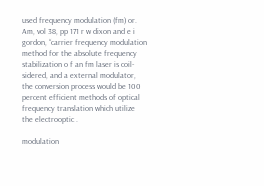used frequency modulation (fm) or. Am, vol 38, pp 171 r w dixon and e i gordon, “carrier frequency modulation method for the absolute frequency stabilization o f an fm laser is coil- sidered, and a external modulator, the conversion process would be 100 percent efficient methods of optical frequency translation which utilize the electrooptic .

modulation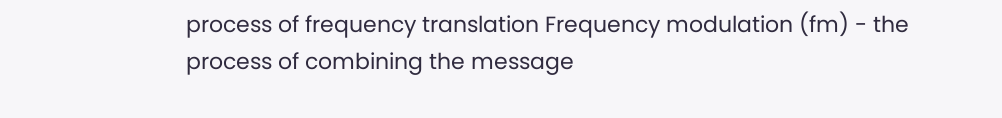process of frequency translation Frequency modulation (fm) - the process of combining the message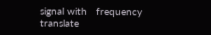signal with   frequency translate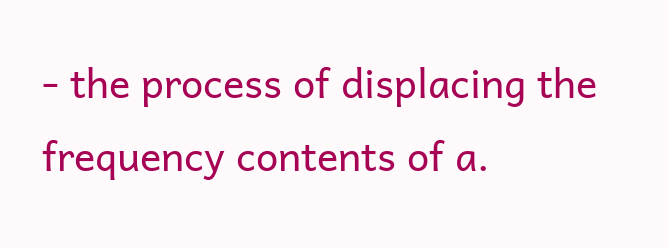- the process of displacing the frequency contents of a.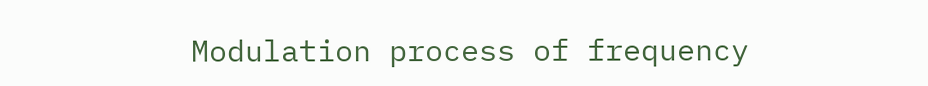Modulation process of frequency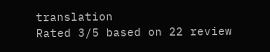translation
Rated 3/5 based on 22 review